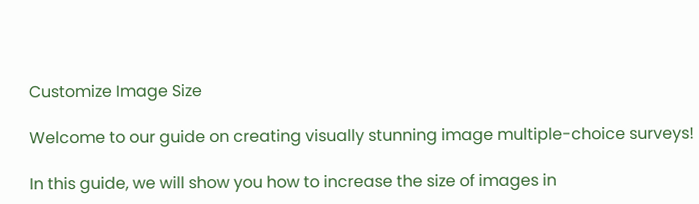Customize Image Size

Welcome to our guide on creating visually stunning image multiple-choice surveys!

In this guide, we will show you how to increase the size of images in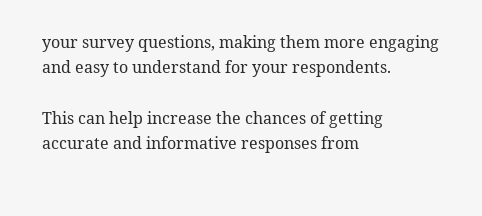your survey questions, making them more engaging and easy to understand for your respondents.

This can help increase the chances of getting accurate and informative responses from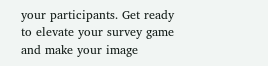your participants. Get ready to elevate your survey game and make your image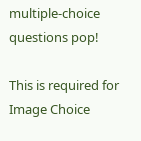multiple-choice questions pop!

This is required for Image Choice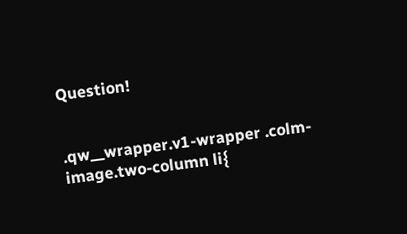Question!


.qw__wrapper.v1-wrapper .colm-image.two-column li{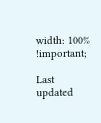width: 100% !important;

Last updated